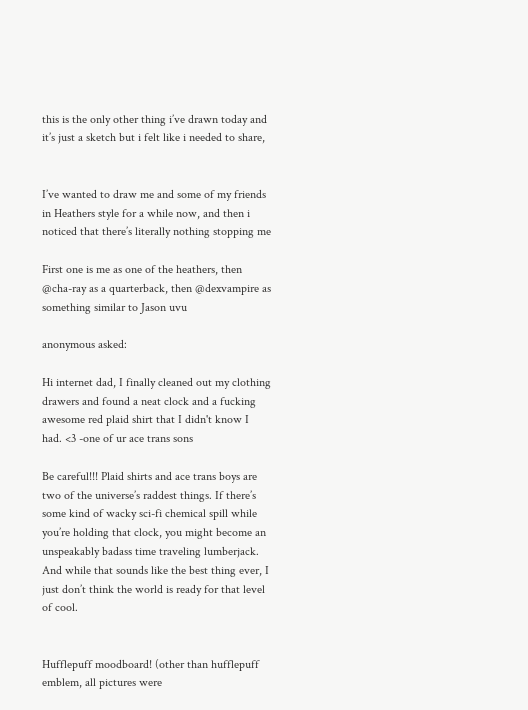this is the only other thing i’ve drawn today and it’s just a sketch but i felt like i needed to share,


I’ve wanted to draw me and some of my friends in Heathers style for a while now, and then i noticed that there’s literally nothing stopping me

First one is me as one of the heathers, then @cha-ray as a quarterback, then @dexvampire as something similar to Jason uvu

anonymous asked:

Hi internet dad, I finally cleaned out my clothing drawers and found a neat clock and a fucking awesome red plaid shirt that I didn't know I had. <3 -one of ur ace trans sons

Be careful!!! Plaid shirts and ace trans boys are two of the universe’s raddest things. If there’s some kind of wacky sci-fi chemical spill while you’re holding that clock, you might become an unspeakably badass time traveling lumberjack. And while that sounds like the best thing ever, I just don’t think the world is ready for that level of cool.


Hufflepuff moodboard! (other than hufflepuff emblem, all pictures were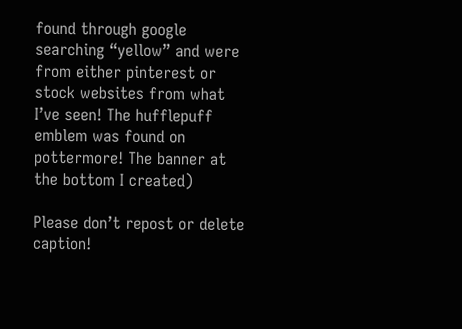found through google searching “yellow” and were from either pinterest or stock websites from what I’ve seen! The hufflepuff emblem was found on pottermore! The banner at the bottom I created)

Please don’t repost or delete caption!